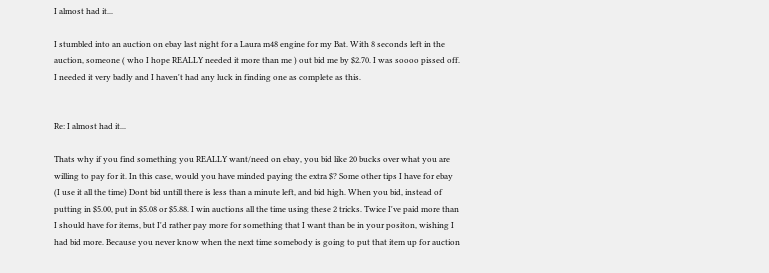I almost had it...

I stumbled into an auction on ebay last night for a Laura m48 engine for my Bat. With 8 seconds left in the auction, someone ( who I hope REALLY needed it more than me ) out bid me by $2.70. I was soooo pissed off. I needed it very badly and I haven't had any luck in finding one as complete as this.


Re: I almost had it...

Thats why if you find something you REALLY want/need on ebay, you bid like 20 bucks over what you are willing to pay for it. In this case, would you have minded paying the extra $? Some other tips I have for ebay (I use it all the time) Dont bid untill there is less than a minute left, and bid high. When you bid, instead of putting in $5.00, put in $5.08 or $5.88. I win auctions all the time using these 2 tricks. Twice I've paid more than I should have for items, but I'd rather pay more for something that I want than be in your positon, wishing I had bid more. Because you never know when the next time somebody is going to put that item up for auction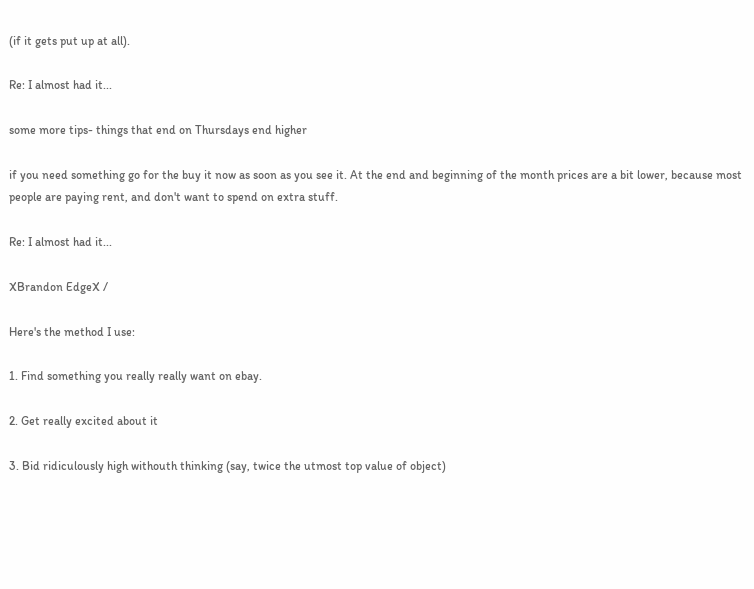(if it gets put up at all).

Re: I almost had it...

some more tips- things that end on Thursdays end higher

if you need something go for the buy it now as soon as you see it. At the end and beginning of the month prices are a bit lower, because most people are paying rent, and don't want to spend on extra stuff.

Re: I almost had it...

XBrandon EdgeX /

Here's the method I use:

1. Find something you really really want on ebay.

2. Get really excited about it

3. Bid ridiculously high withouth thinking (say, twice the utmost top value of object)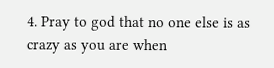4. Pray to god that no one else is as crazy as you are when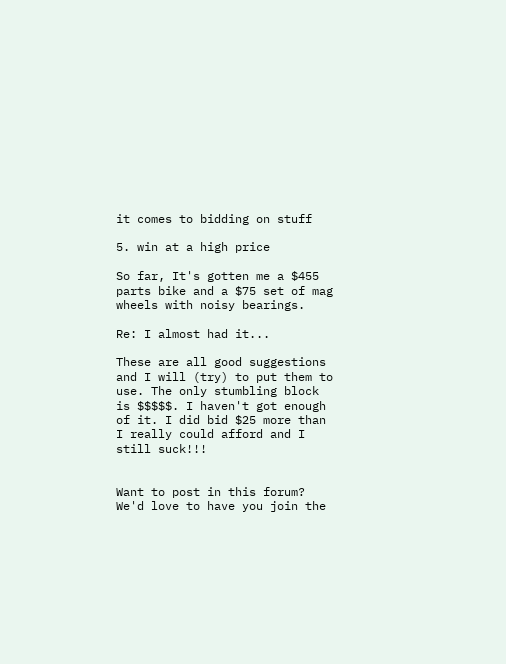it comes to bidding on stuff

5. win at a high price

So far, It's gotten me a $455 parts bike and a $75 set of mag wheels with noisy bearings.

Re: I almost had it...

These are all good suggestions and I will (try) to put them to use. The only stumbling block is $$$$$. I haven't got enough of it. I did bid $25 more than I really could afford and I still suck!!!


Want to post in this forum? We'd love to have you join the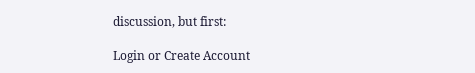discussion, but first:

Login or Create Account